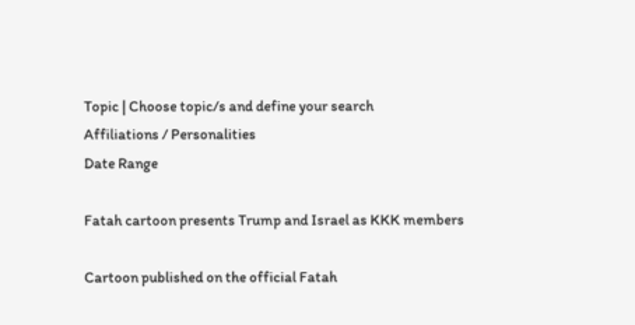Topic | Choose topic/s and define your search
Affiliations / Personalities
Date Range

Fatah cartoon presents Trump and Israel as KKK members

Cartoon published on the official Fatah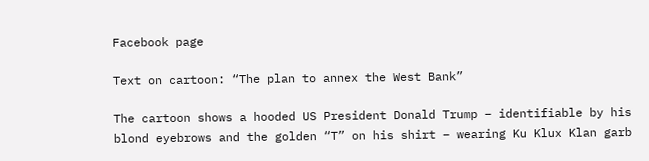Facebook page

Text on cartoon: “The plan to annex the West Bank”

The cartoon shows a hooded US President Donald Trump – identifiable by his blond eyebrows and the golden “T” on his shirt – wearing Ku Klux Klan garb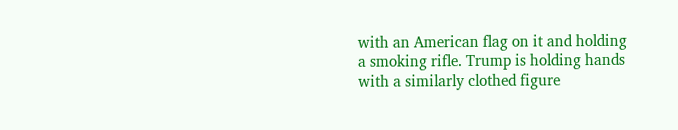with an American flag on it and holding a smoking rifle. Trump is holding hands with a similarly clothed figure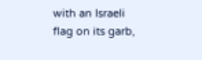with an Israeli flag on its garb,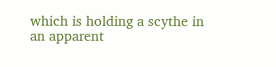which is holding a scythe in an apparent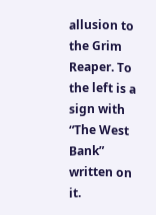allusion to the Grim Reaper. To the left is a sign with “The West Bank” written on it.